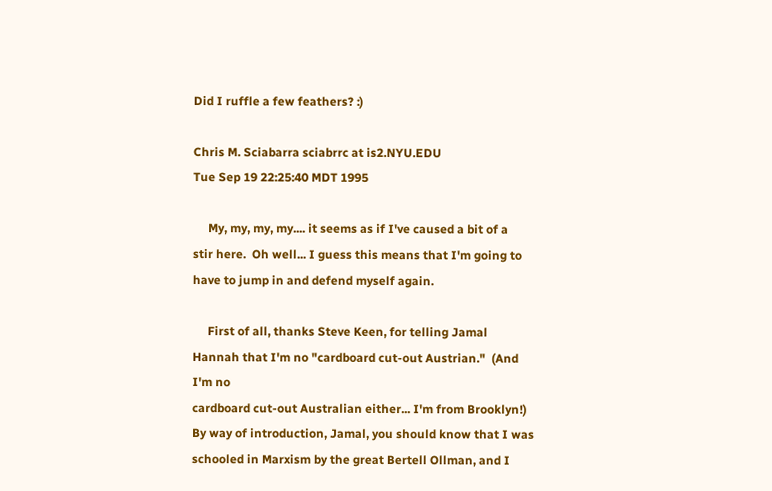Did I ruffle a few feathers? :)

Chris M. Sciabarra sciabrrc at is2.NYU.EDU
Tue Sep 19 22:25:40 MDT 1995

     My, my, my, my.... it seems as if I've caused a bit of a
stir here.  Oh well... I guess this means that I'm going to
have to jump in and defend myself again.

     First of all, thanks Steve Keen, for telling Jamal
Hannah that I'm no "cardboard cut-out Austrian."  (And I'm no
cardboard cut-out Australian either... I'm from Brooklyn!)
By way of introduction, Jamal, you should know that I was
schooled in Marxism by the great Bertell Ollman, and I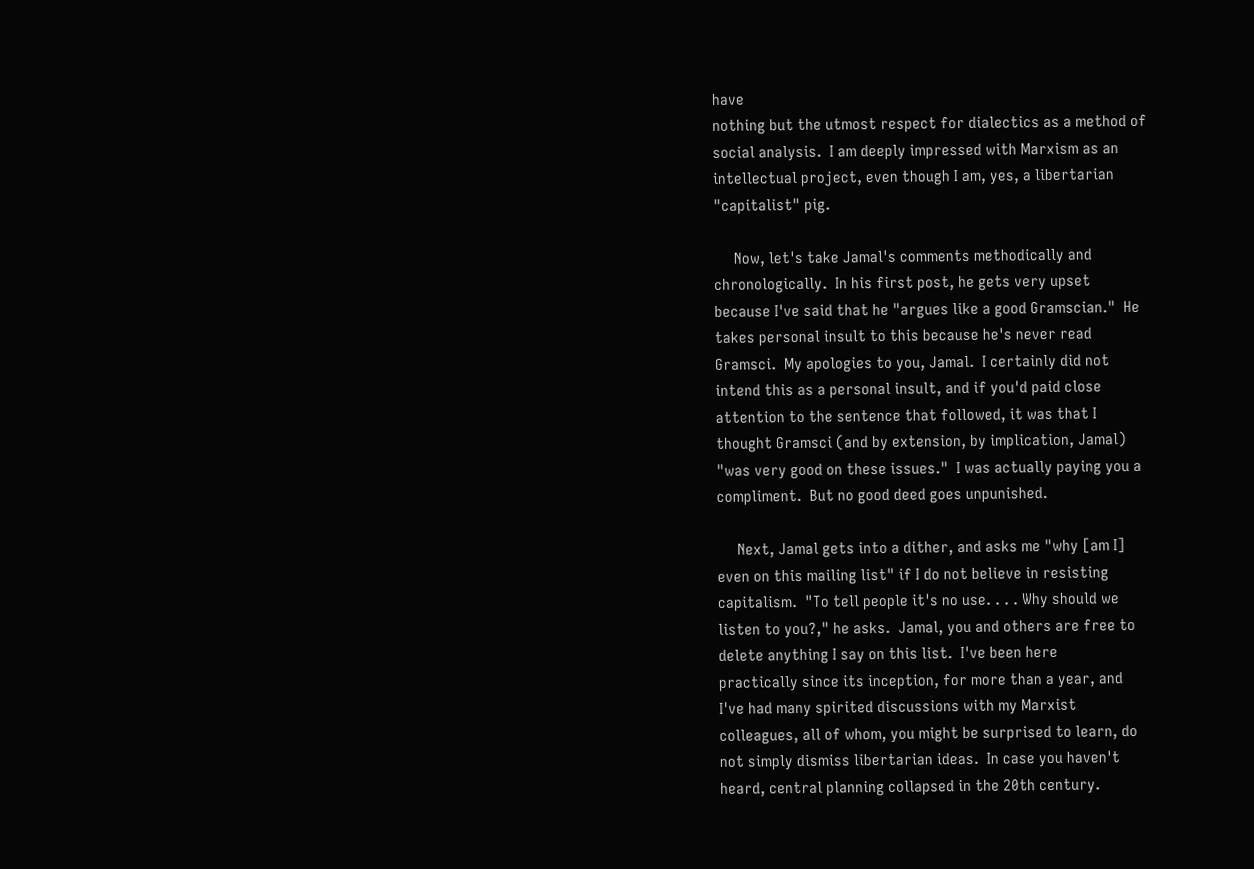have
nothing but the utmost respect for dialectics as a method of
social analysis.  I am deeply impressed with Marxism as an
intellectual project, even though I am, yes, a libertarian
"capitalist" pig.

     Now, let's take Jamal's comments methodically and
chronologically.  In his first post, he gets very upset
because I've said that he "argues like a good Gramscian."  He
takes personal insult to this because he's never read
Gramsci.  My apologies to you, Jamal.  I certainly did not
intend this as a personal insult, and if you'd paid close
attention to the sentence that followed, it was that I
thought Gramsci (and by extension, by implication, Jamal)
"was very good on these issues."  I was actually paying you a
compliment.  But no good deed goes unpunished.

     Next, Jamal gets into a dither, and asks me "why [am I]
even on this mailing list" if I do not believe in resisting
capitalism.  "To tell people it's no use. . . . Why should we
listen to you?," he asks.  Jamal, you and others are free to
delete anything I say on this list.  I've been here
practically since its inception, for more than a year, and
I've had many spirited discussions with my Marxist
colleagues, all of whom, you might be surprised to learn, do
not simply dismiss libertarian ideas.  In case you haven't
heard, central planning collapsed in the 20th century.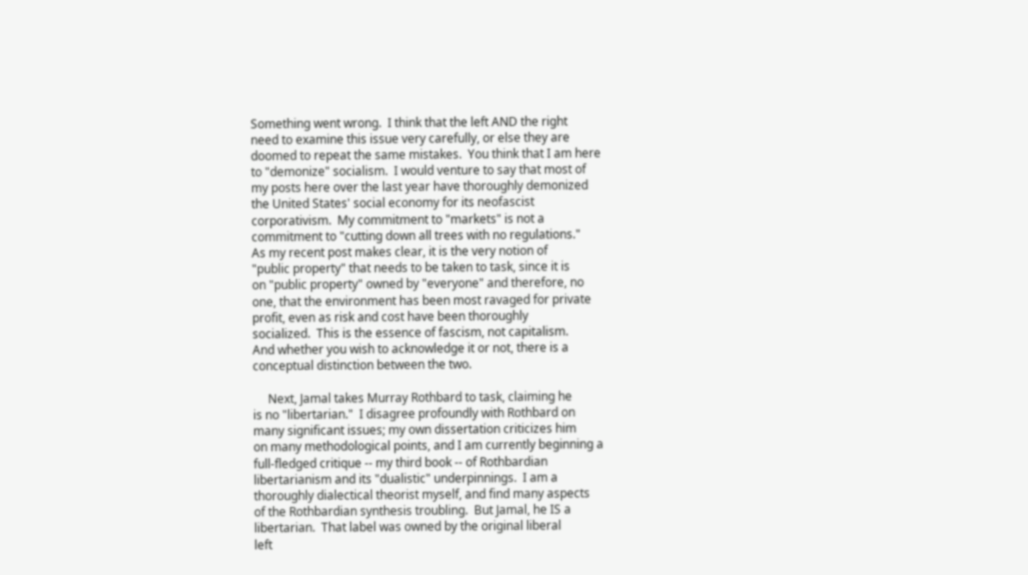Something went wrong.  I think that the left AND the right
need to examine this issue very carefully, or else they are
doomed to repeat the same mistakes.  You think that I am here
to "demonize" socialism.  I would venture to say that most of
my posts here over the last year have thoroughly demonized
the United States' social economy for its neofascist
corporativism.  My commitment to "markets" is not a
commitment to "cutting down all trees with no regulations."
As my recent post makes clear, it is the very notion of
"public property" that needs to be taken to task, since it is
on "public property" owned by "everyone" and therefore, no
one, that the environment has been most ravaged for private
profit, even as risk and cost have been thoroughly
socialized.  This is the essence of fascism, not capitalism.
And whether you wish to acknowledge it or not, there is a
conceptual distinction between the two.

     Next, Jamal takes Murray Rothbard to task, claiming he
is no "libertarian."  I disagree profoundly with Rothbard on
many significant issues; my own dissertation criticizes him
on many methodological points, and I am currently beginning a
full-fledged critique -- my third book -- of Rothbardian
libertarianism and its "dualistic" underpinnings.  I am a
thoroughly dialectical theorist myself, and find many aspects
of the Rothbardian synthesis troubling.  But Jamal, he IS a
libertarian.  That label was owned by the original liberal
left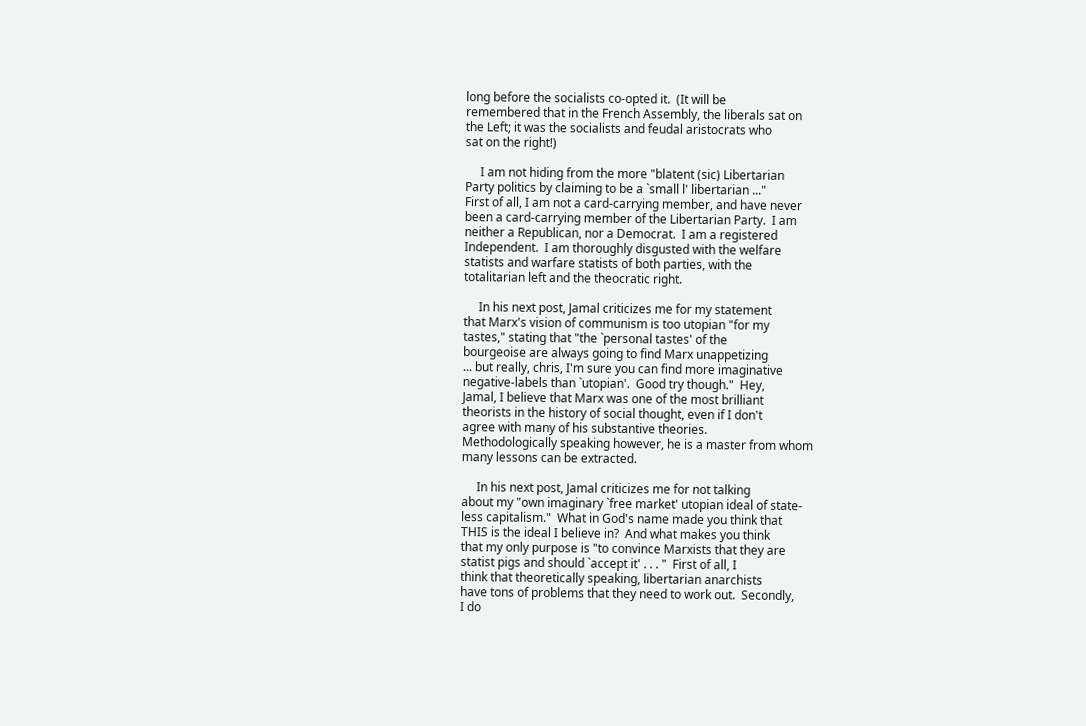long before the socialists co-opted it.  (It will be
remembered that in the French Assembly, the liberals sat on
the Left; it was the socialists and feudal aristocrats who
sat on the right!)

     I am not hiding from the more "blatent (sic) Libertarian
Party politics by claiming to be a `small l' libertarian ..."
First of all, I am not a card-carrying member, and have never
been a card-carrying member of the Libertarian Party.  I am
neither a Republican, nor a Democrat.  I am a registered
Independent.  I am thoroughly disgusted with the welfare
statists and warfare statists of both parties, with the
totalitarian left and the theocratic right.

     In his next post, Jamal criticizes me for my statement
that Marx's vision of communism is too utopian "for my
tastes," stating that "the `personal tastes' of the
bourgeoise are always going to find Marx unappetizing
... but really, chris, I'm sure you can find more imaginative
negative-labels than `utopian'.  Good try though."  Hey,
Jamal, I believe that Marx was one of the most brilliant
theorists in the history of social thought, even if I don't
agree with many of his substantive theories.
Methodologically speaking however, he is a master from whom
many lessons can be extracted.

     In his next post, Jamal criticizes me for not talking
about my "own imaginary `free market' utopian ideal of state-
less capitalism."  What in God's name made you think that
THIS is the ideal I believe in?  And what makes you think
that my only purpose is "to convince Marxists that they are
statist pigs and should `accept it' . . . "  First of all, I
think that theoretically speaking, libertarian anarchists
have tons of problems that they need to work out.  Secondly,
I do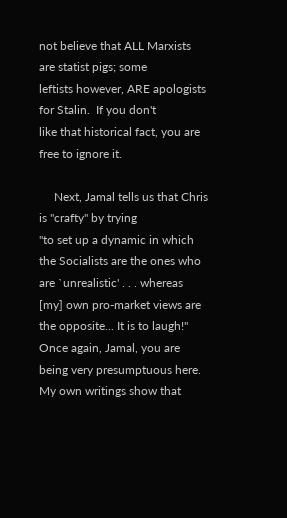not believe that ALL Marxists are statist pigs; some
leftists however, ARE apologists for Stalin.  If you don't
like that historical fact, you are free to ignore it.

     Next, Jamal tells us that Chris is "crafty" by trying
"to set up a dynamic in which the Socialists are the ones who
are `unrealistic' . . . whereas [my] own pro-market views are
the opposite... It is to laugh!"  Once again, Jamal, you are
being very presumptuous here.  My own writings show that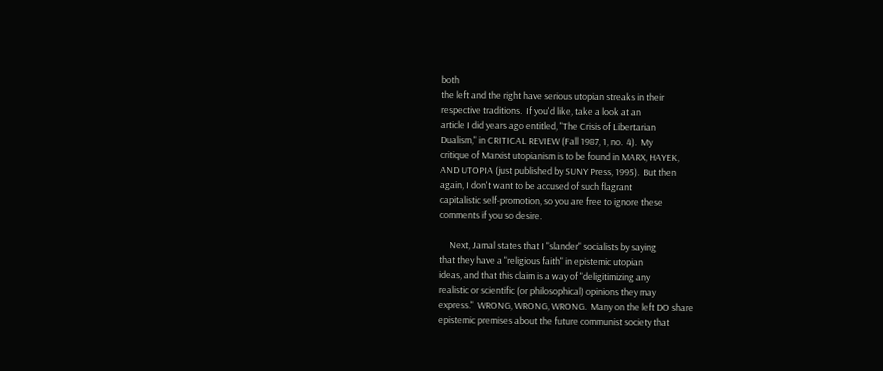both
the left and the right have serious utopian streaks in their
respective traditions.  If you'd like, take a look at an
article I did years ago entitled, "The Crisis of Libertarian
Dualism," in CRITICAL REVIEW (Fall 1987, 1, no.  4).  My
critique of Marxist utopianism is to be found in MARX, HAYEK,
AND UTOPIA (just published by SUNY Press, 1995).  But then
again, I don't want to be accused of such flagrant
capitalistic self-promotion, so you are free to ignore these
comments if you so desire.

     Next, Jamal states that I "slander" socialists by saying
that they have a "religious faith" in epistemic utopian
ideas, and that this claim is a way of "deligitimizing any
realistic or scientific (or philosophical) opinions they may
express."  WRONG, WRONG, WRONG.  Many on the left DO share
epistemic premises about the future communist society that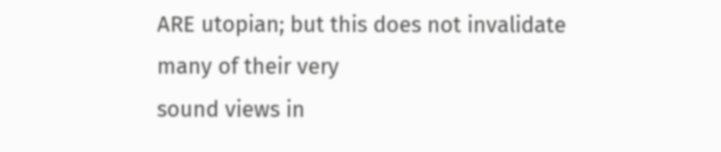ARE utopian; but this does not invalidate many of their very
sound views in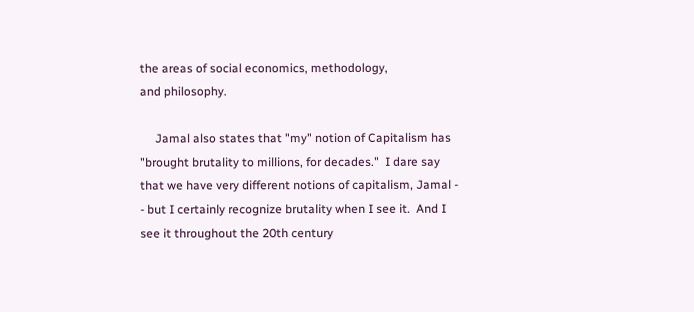the areas of social economics, methodology,
and philosophy.

     Jamal also states that "my" notion of Capitalism has
"brought brutality to millions, for decades."  I dare say
that we have very different notions of capitalism, Jamal -
- but I certainly recognize brutality when I see it.  And I
see it throughout the 20th century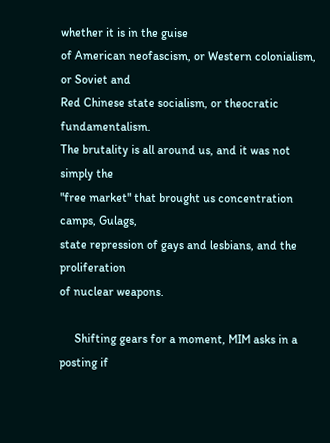whether it is in the guise
of American neofascism, or Western colonialism, or Soviet and
Red Chinese state socialism, or theocratic fundamentalism.
The brutality is all around us, and it was not simply the
"free market" that brought us concentration camps, Gulags,
state repression of gays and lesbians, and the proliferation
of nuclear weapons.

     Shifting gears for a moment, MIM asks in a posting if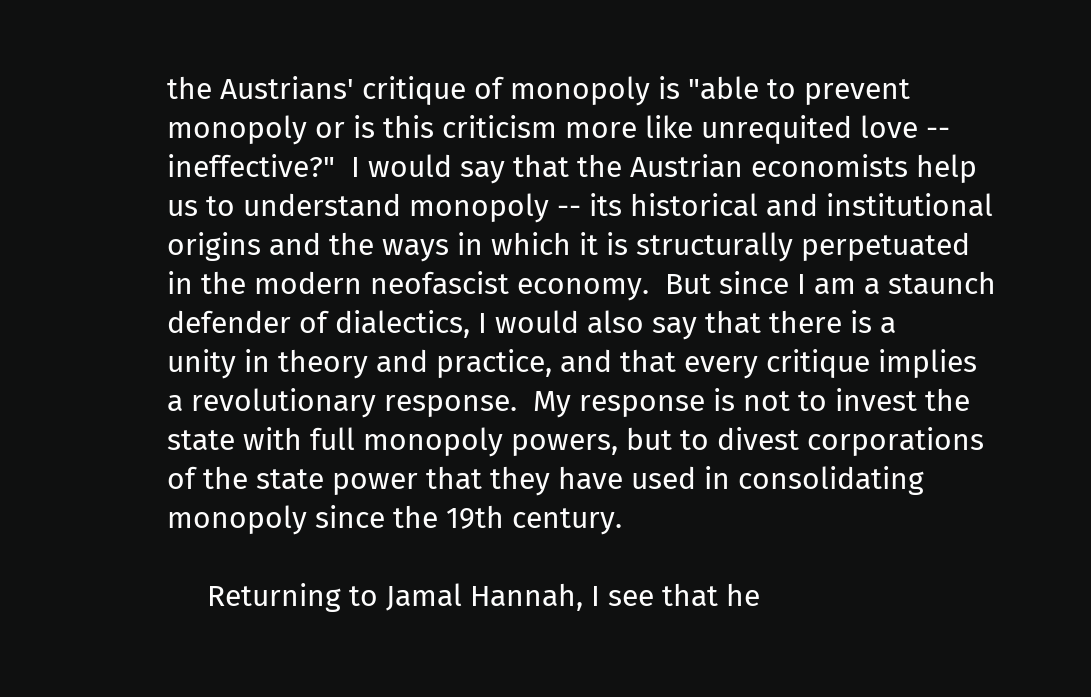the Austrians' critique of monopoly is "able to prevent
monopoly or is this criticism more like unrequited love --
ineffective?"  I would say that the Austrian economists help
us to understand monopoly -- its historical and institutional
origins and the ways in which it is structurally perpetuated
in the modern neofascist economy.  But since I am a staunch
defender of dialectics, I would also say that there is a
unity in theory and practice, and that every critique implies
a revolutionary response.  My response is not to invest the
state with full monopoly powers, but to divest corporations
of the state power that they have used in consolidating
monopoly since the 19th century.

     Returning to Jamal Hannah, I see that he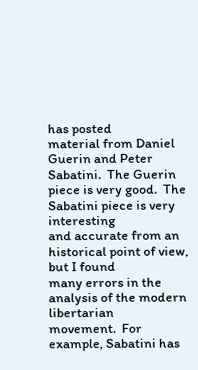has posted
material from Daniel Guerin and Peter Sabatini.  The Guerin
piece is very good.  The Sabatini piece is very interesting
and accurate from an historical point of view, but I found
many errors in the analysis of the modern libertarian
movement.  For example, Sabatini has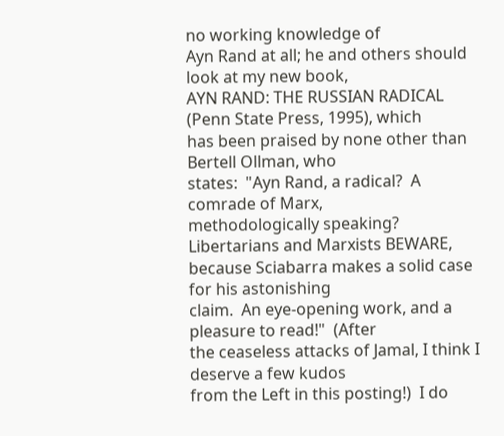no working knowledge of
Ayn Rand at all; he and others should look at my new book,
AYN RAND: THE RUSSIAN RADICAL (Penn State Press, 1995), which
has been praised by none other than Bertell Ollman, who
states:  "Ayn Rand, a radical?  A comrade of Marx,
methodologically speaking?  Libertarians and Marxists BEWARE,
because Sciabarra makes a solid case for his astonishing
claim.  An eye-opening work, and a pleasure to read!"  (After
the ceaseless attacks of Jamal, I think I deserve a few kudos
from the Left in this posting!)  I do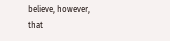believe, however, that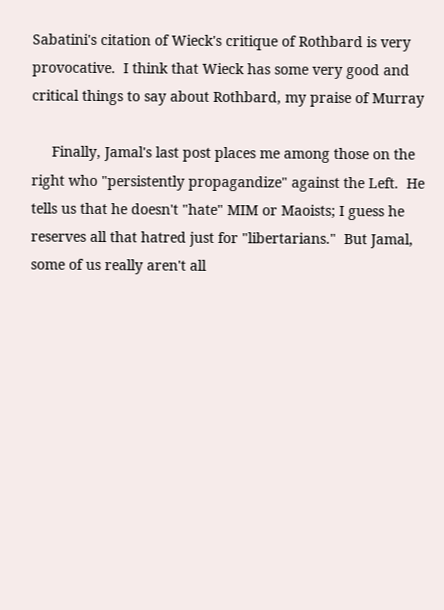Sabatini's citation of Wieck's critique of Rothbard is very
provocative.  I think that Wieck has some very good and
critical things to say about Rothbard, my praise of Murray

     Finally, Jamal's last post places me among those on the
right who "persistently propagandize" against the Left.  He
tells us that he doesn't "hate" MIM or Maoists; I guess he
reserves all that hatred just for "libertarians."  But Jamal,
some of us really aren't all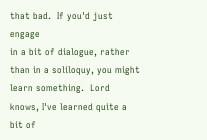that bad.  If you'd just engage
in a bit of dialogue, rather than in a soliloquy, you might
learn something.  Lord knows, I've learned quite a bit of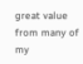great value from many of my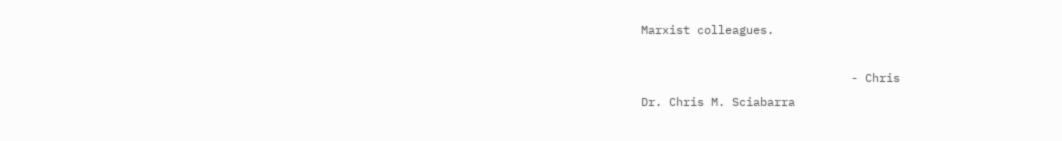Marxist colleagues.

                              - Chris
Dr. Chris M. Sciabarra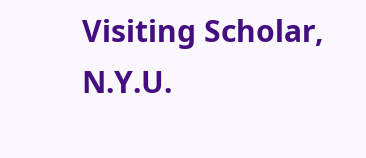Visiting Scholar, N.Y.U.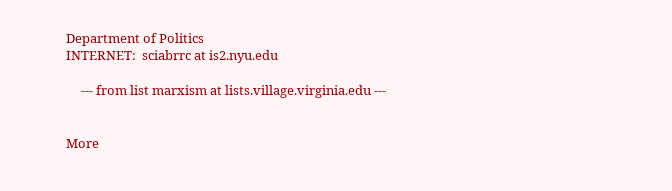Department of Politics
INTERNET:  sciabrrc at is2.nyu.edu

     --- from list marxism at lists.village.virginia.edu ---


More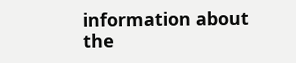information about the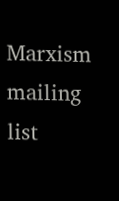Marxism mailing list